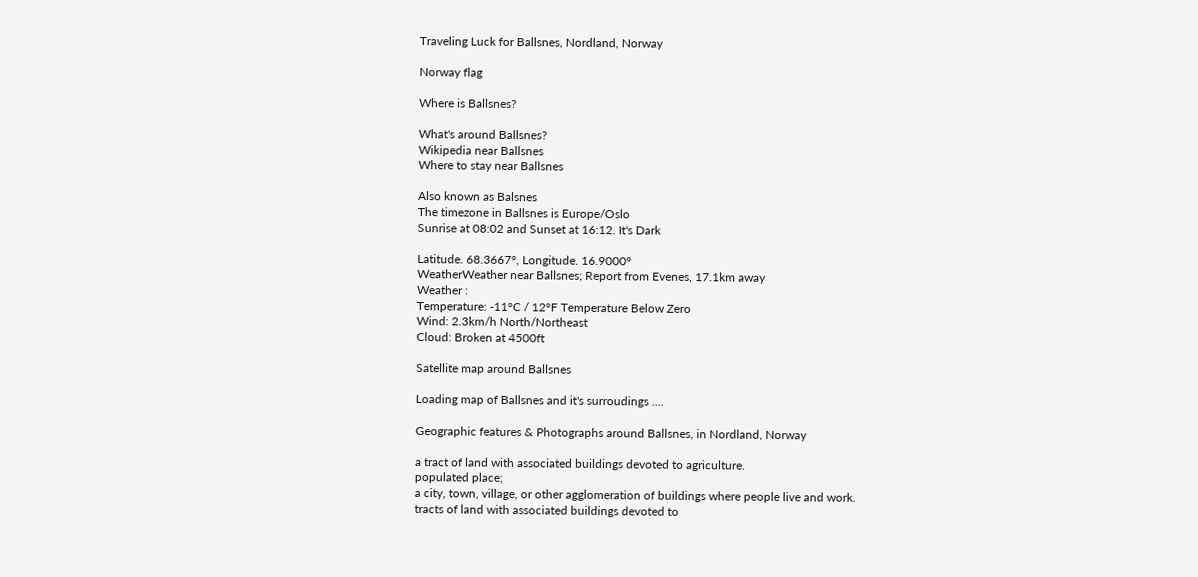Traveling Luck for Ballsnes, Nordland, Norway

Norway flag

Where is Ballsnes?

What's around Ballsnes?
Wikipedia near Ballsnes
Where to stay near Ballsnes

Also known as Balsnes
The timezone in Ballsnes is Europe/Oslo
Sunrise at 08:02 and Sunset at 16:12. It's Dark

Latitude. 68.3667°, Longitude. 16.9000°
WeatherWeather near Ballsnes; Report from Evenes, 17.1km away
Weather :
Temperature: -11°C / 12°F Temperature Below Zero
Wind: 2.3km/h North/Northeast
Cloud: Broken at 4500ft

Satellite map around Ballsnes

Loading map of Ballsnes and it's surroudings ....

Geographic features & Photographs around Ballsnes, in Nordland, Norway

a tract of land with associated buildings devoted to agriculture.
populated place;
a city, town, village, or other agglomeration of buildings where people live and work.
tracts of land with associated buildings devoted to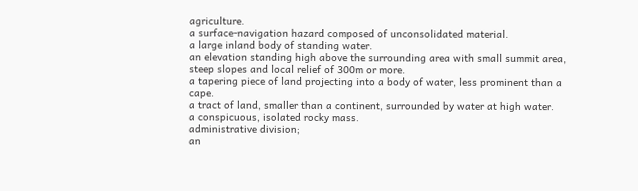agriculture.
a surface-navigation hazard composed of unconsolidated material.
a large inland body of standing water.
an elevation standing high above the surrounding area with small summit area, steep slopes and local relief of 300m or more.
a tapering piece of land projecting into a body of water, less prominent than a cape.
a tract of land, smaller than a continent, surrounded by water at high water.
a conspicuous, isolated rocky mass.
administrative division;
an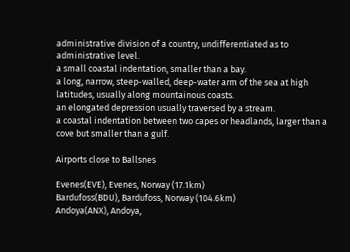administrative division of a country, undifferentiated as to administrative level.
a small coastal indentation, smaller than a bay.
a long, narrow, steep-walled, deep-water arm of the sea at high latitudes, usually along mountainous coasts.
an elongated depression usually traversed by a stream.
a coastal indentation between two capes or headlands, larger than a cove but smaller than a gulf.

Airports close to Ballsnes

Evenes(EVE), Evenes, Norway (17.1km)
Bardufoss(BDU), Bardufoss, Norway (104.6km)
Andoya(ANX), Andoya,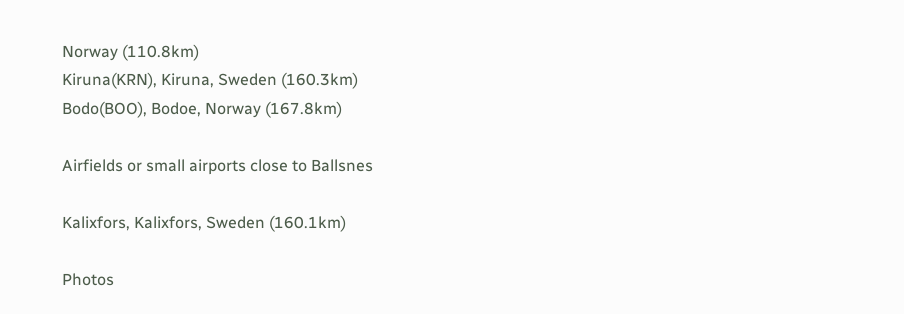Norway (110.8km)
Kiruna(KRN), Kiruna, Sweden (160.3km)
Bodo(BOO), Bodoe, Norway (167.8km)

Airfields or small airports close to Ballsnes

Kalixfors, Kalixfors, Sweden (160.1km)

Photos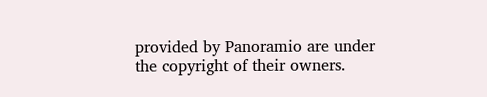provided by Panoramio are under the copyright of their owners.